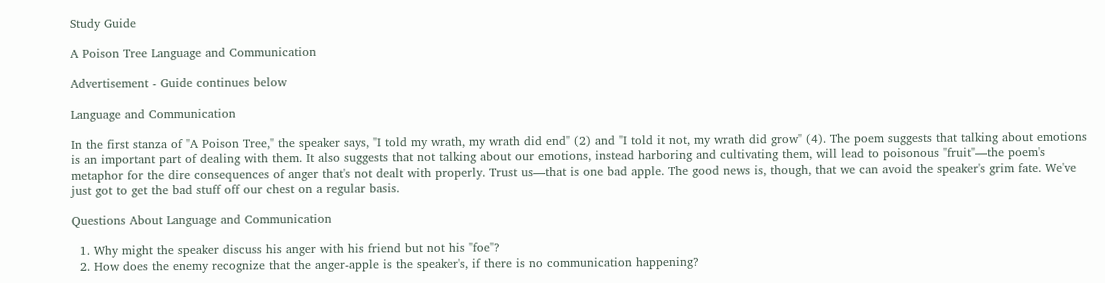Study Guide

A Poison Tree Language and Communication

Advertisement - Guide continues below

Language and Communication

In the first stanza of "A Poison Tree," the speaker says, "I told my wrath, my wrath did end" (2) and "I told it not, my wrath did grow" (4). The poem suggests that talking about emotions is an important part of dealing with them. It also suggests that not talking about our emotions, instead harboring and cultivating them, will lead to poisonous "fruit"—the poem's metaphor for the dire consequences of anger that's not dealt with properly. Trust us—that is one bad apple. The good news is, though, that we can avoid the speaker's grim fate. We've just got to get the bad stuff off our chest on a regular basis.

Questions About Language and Communication

  1. Why might the speaker discuss his anger with his friend but not his "foe"?
  2. How does the enemy recognize that the anger-apple is the speaker's, if there is no communication happening?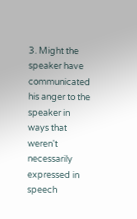3. Might the speaker have communicated his anger to the speaker in ways that weren't necessarily expressed in speech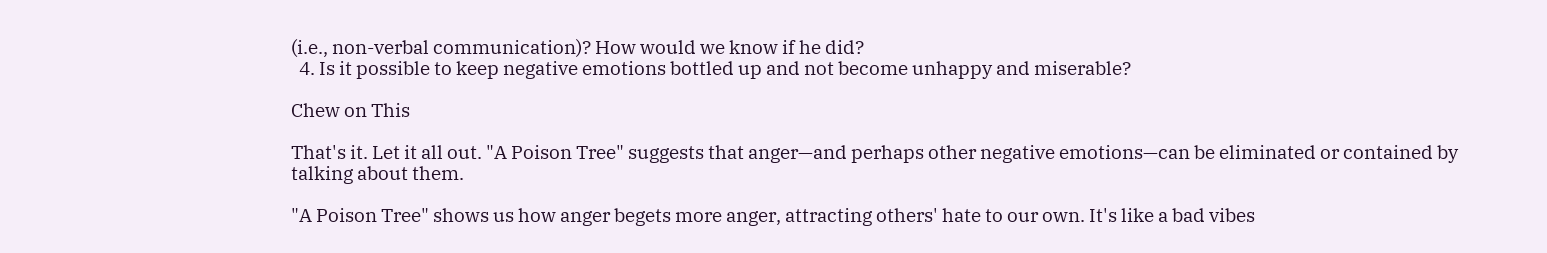(i.e., non-verbal communication)? How would we know if he did?
  4. Is it possible to keep negative emotions bottled up and not become unhappy and miserable?

Chew on This

That's it. Let it all out. "A Poison Tree" suggests that anger—and perhaps other negative emotions—can be eliminated or contained by talking about them.

"A Poison Tree" shows us how anger begets more anger, attracting others' hate to our own. It's like a bad vibes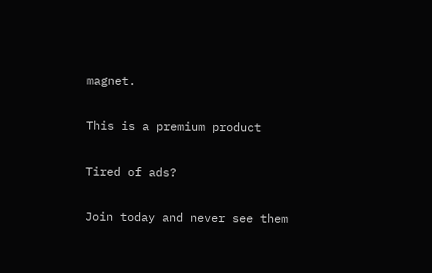magnet.

This is a premium product

Tired of ads?

Join today and never see them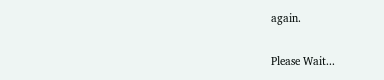again.

Please Wait...